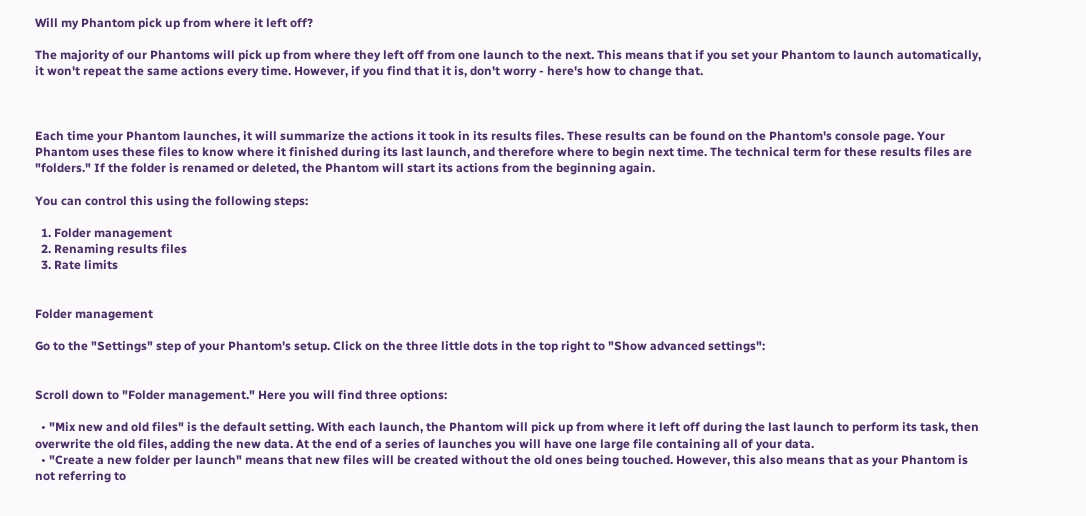Will my Phantom pick up from where it left off?

The majority of our Phantoms will pick up from where they left off from one launch to the next. This means that if you set your Phantom to launch automatically, it won't repeat the same actions every time. However, if you find that it is, don't worry - here's how to change that.



Each time your Phantom launches, it will summarize the actions it took in its results files. These results can be found on the Phantom's console page. Your Phantom uses these files to know where it finished during its last launch, and therefore where to begin next time. The technical term for these results files are "folders." If the folder is renamed or deleted, the Phantom will start its actions from the beginning again.

You can control this using the following steps:

  1. Folder management
  2. Renaming results files
  3. Rate limits


Folder management

Go to the "Settings" step of your Phantom's setup. Click on the three little dots in the top right to "Show advanced settings":


Scroll down to "Folder management." Here you will find three options:

  • "Mix new and old files" is the default setting. With each launch, the Phantom will pick up from where it left off during the last launch to perform its task, then overwrite the old files, adding the new data. At the end of a series of launches you will have one large file containing all of your data.
  • "Create a new folder per launch" means that new files will be created without the old ones being touched. However, this also means that as your Phantom is not referring to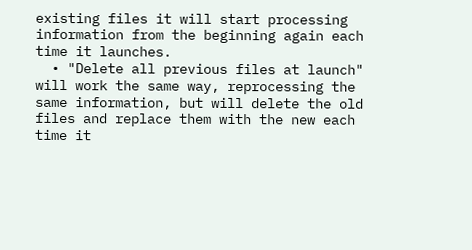existing files it will start processing information from the beginning again each time it launches.
  • "Delete all previous files at launch" will work the same way, reprocessing the same information, but will delete the old files and replace them with the new each time it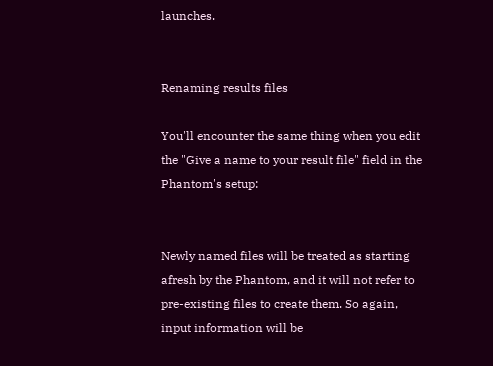launches.


Renaming results files

You'll encounter the same thing when you edit the "Give a name to your result file" field in the Phantom's setup:


Newly named files will be treated as starting afresh by the Phantom, and it will not refer to pre-existing files to create them. So again, input information will be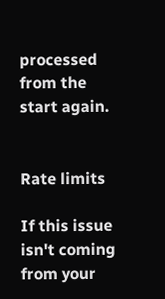processed from the start again.


Rate limits

If this issue isn't coming from your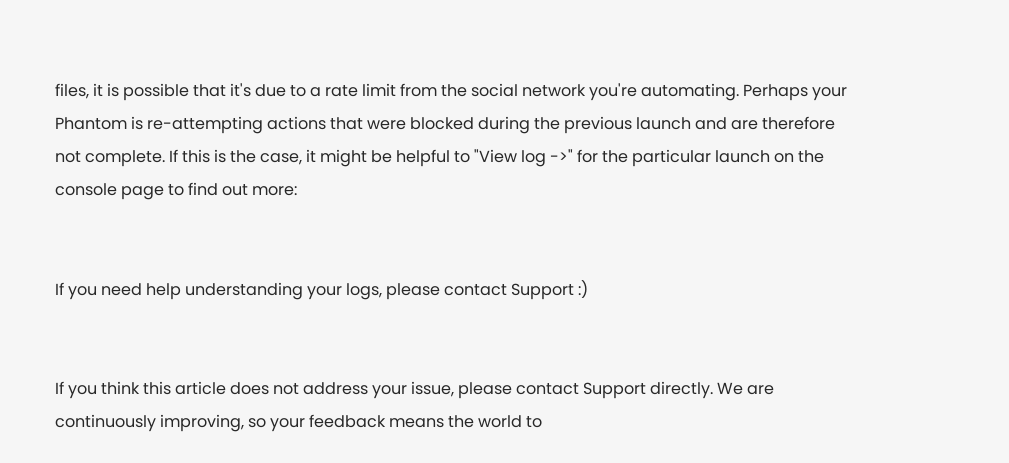files, it is possible that it's due to a rate limit from the social network you're automating. Perhaps your Phantom is re-attempting actions that were blocked during the previous launch and are therefore not complete. If this is the case, it might be helpful to "View log ->" for the particular launch on the console page to find out more:


If you need help understanding your logs, please contact Support :)


If you think this article does not address your issue, please contact Support directly. We are continuously improving, so your feedback means the world to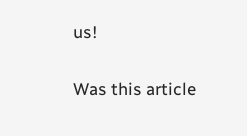us!

Was this article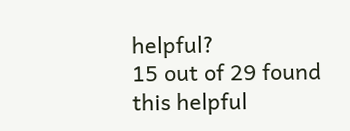helpful?
15 out of 29 found this helpful